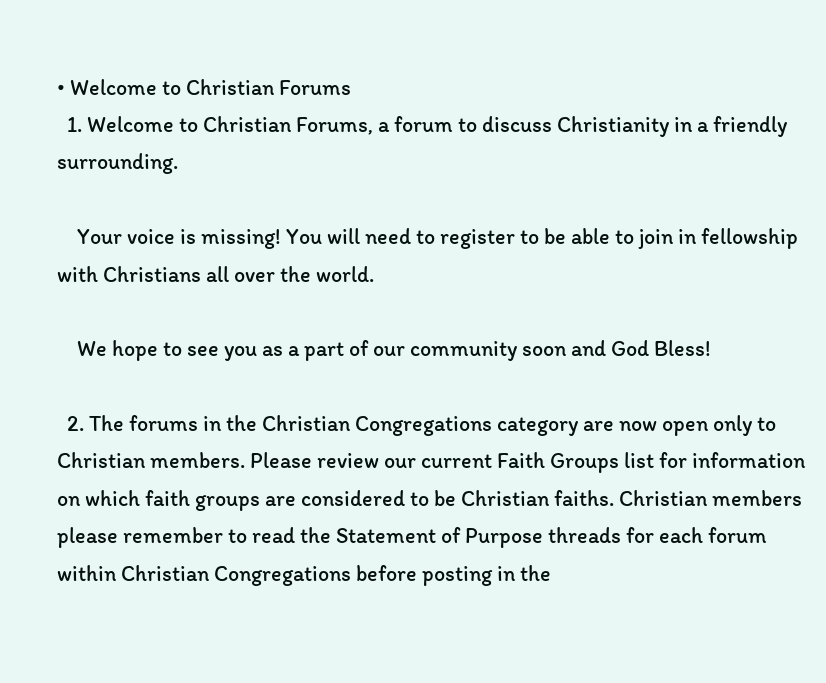• Welcome to Christian Forums
  1. Welcome to Christian Forums, a forum to discuss Christianity in a friendly surrounding.

    Your voice is missing! You will need to register to be able to join in fellowship with Christians all over the world.

    We hope to see you as a part of our community soon and God Bless!

  2. The forums in the Christian Congregations category are now open only to Christian members. Please review our current Faith Groups list for information on which faith groups are considered to be Christian faiths. Christian members please remember to read the Statement of Purpose threads for each forum within Christian Congregations before posting in the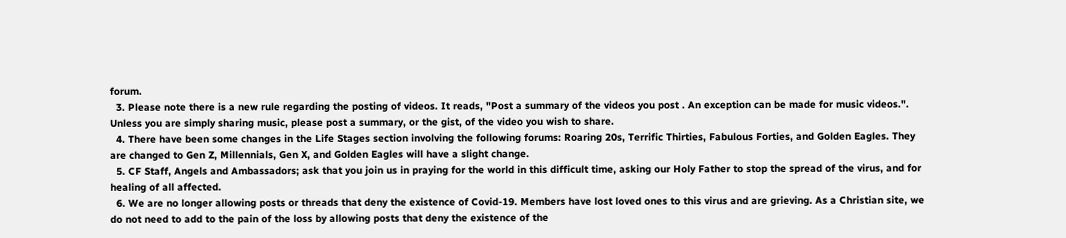forum.
  3. Please note there is a new rule regarding the posting of videos. It reads, "Post a summary of the videos you post . An exception can be made for music videos.". Unless you are simply sharing music, please post a summary, or the gist, of the video you wish to share.
  4. There have been some changes in the Life Stages section involving the following forums: Roaring 20s, Terrific Thirties, Fabulous Forties, and Golden Eagles. They are changed to Gen Z, Millennials, Gen X, and Golden Eagles will have a slight change.
  5. CF Staff, Angels and Ambassadors; ask that you join us in praying for the world in this difficult time, asking our Holy Father to stop the spread of the virus, and for healing of all affected.
  6. We are no longer allowing posts or threads that deny the existence of Covid-19. Members have lost loved ones to this virus and are grieving. As a Christian site, we do not need to add to the pain of the loss by allowing posts that deny the existence of the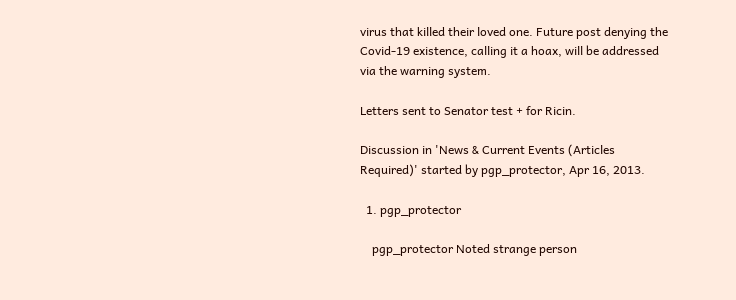virus that killed their loved one. Future post denying the Covid-19 existence, calling it a hoax, will be addressed via the warning system.

Letters sent to Senator test + for Ricin.

Discussion in 'News & Current Events (Articles Required)' started by pgp_protector, Apr 16, 2013.

  1. pgp_protector

    pgp_protector Noted strange person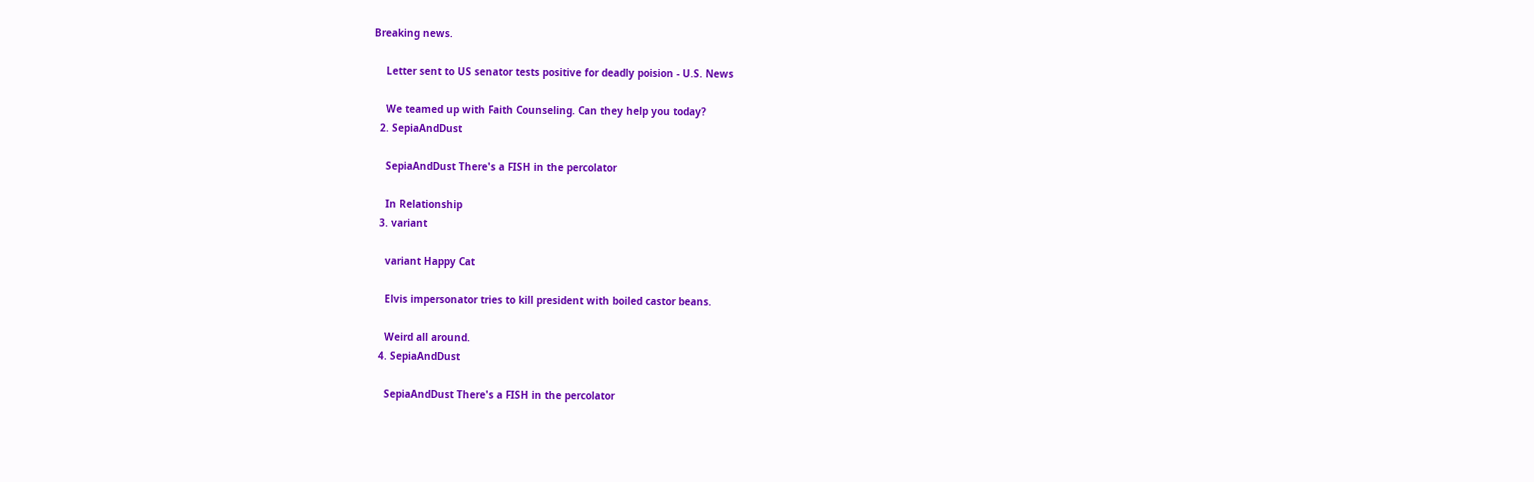Breaking news.

    Letter sent to US senator tests positive for deadly poision - U.S. News

    We teamed up with Faith Counseling. Can they help you today?
  2. SepiaAndDust

    SepiaAndDust There's a FISH in the percolator

    In Relationship
  3. variant

    variant Happy Cat

    Elvis impersonator tries to kill president with boiled castor beans.

    Weird all around.
  4. SepiaAndDust

    SepiaAndDust There's a FISH in the percolator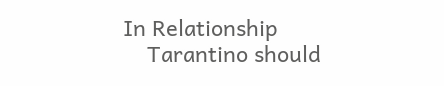In Relationship
    Tarantino should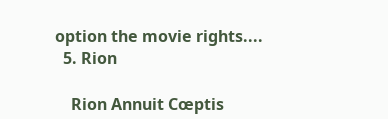option the movie rights....
  5. Rion

    Rion Annuit Cœptis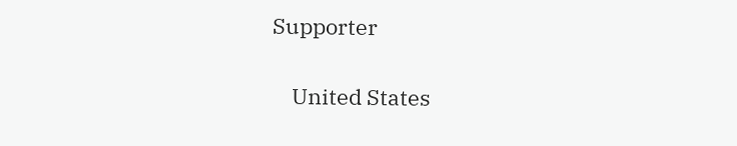Supporter

    United States